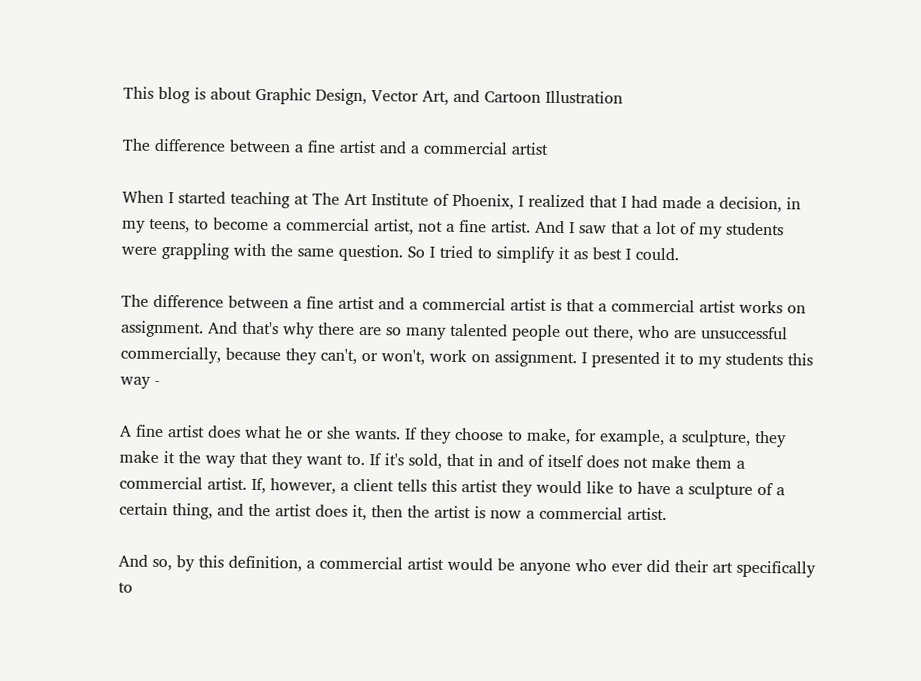This blog is about Graphic Design, Vector Art, and Cartoon Illustration

The difference between a fine artist and a commercial artist

When I started teaching at The Art Institute of Phoenix, I realized that I had made a decision, in my teens, to become a commercial artist, not a fine artist. And I saw that a lot of my students were grappling with the same question. So I tried to simplify it as best I could.

The difference between a fine artist and a commercial artist is that a commercial artist works on assignment. And that's why there are so many talented people out there, who are unsuccessful commercially, because they can't, or won't, work on assignment. I presented it to my students this way -

A fine artist does what he or she wants. If they choose to make, for example, a sculpture, they make it the way that they want to. If it's sold, that in and of itself does not make them a commercial artist. If, however, a client tells this artist they would like to have a sculpture of a certain thing, and the artist does it, then the artist is now a commercial artist.

And so, by this definition, a commercial artist would be anyone who ever did their art specifically to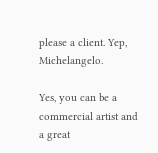please a client. Yep, Michelangelo.

Yes, you can be a commercial artist and a great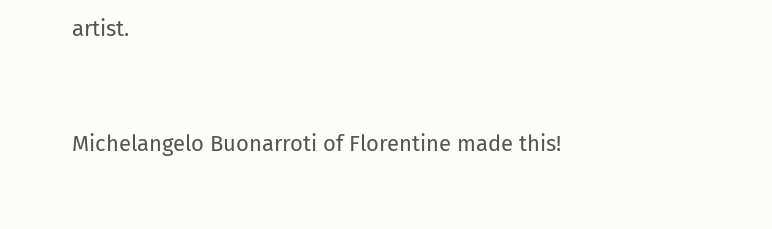artist.


Michelangelo Buonarroti of Florentine made this!